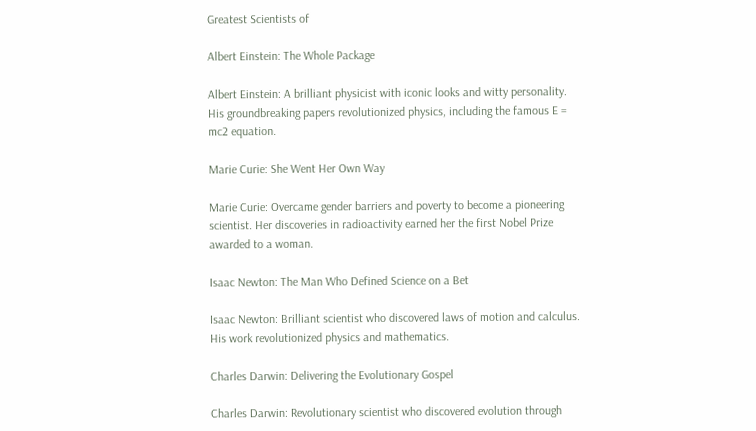Greatest Scientists of

Albert Einstein: The Whole Package

Albert Einstein: A brilliant physicist with iconic looks and witty personality. His groundbreaking papers revolutionized physics, including the famous E = mc2 equation.

Marie Curie: She Went Her Own Way

Marie Curie: Overcame gender barriers and poverty to become a pioneering scientist. Her discoveries in radioactivity earned her the first Nobel Prize awarded to a woman.

Isaac Newton: The Man Who Defined Science on a Bet

Isaac Newton: Brilliant scientist who discovered laws of motion and calculus. His work revolutionized physics and mathematics.

Charles Darwin: Delivering the Evolutionary Gospel

Charles Darwin: Revolutionary scientist who discovered evolution through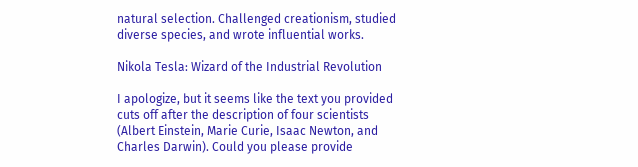natural selection. Challenged creationism, studied diverse species, and wrote influential works.

Nikola Tesla: Wizard of the Industrial Revolution

I apologize, but it seems like the text you provided cuts off after the description of four scientists (Albert Einstein, Marie Curie, Isaac Newton, and Charles Darwin). Could you please provide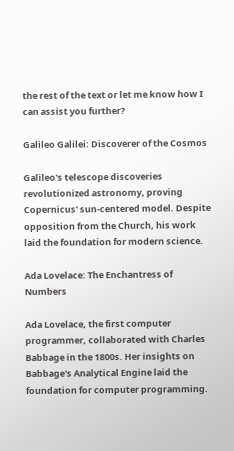the rest of the text or let me know how I can assist you further?

Galileo Galilei: Discoverer of the Cosmos

Galileo's telescope discoveries revolutionized astronomy, proving Copernicus' sun-centered model. Despite opposition from the Church, his work laid the foundation for modern science.

Ada Lovelace: The Enchantress of Numbers

Ada Lovelace, the first computer programmer, collaborated with Charles Babbage in the 1800s. Her insights on Babbage's Analytical Engine laid the foundation for computer programming.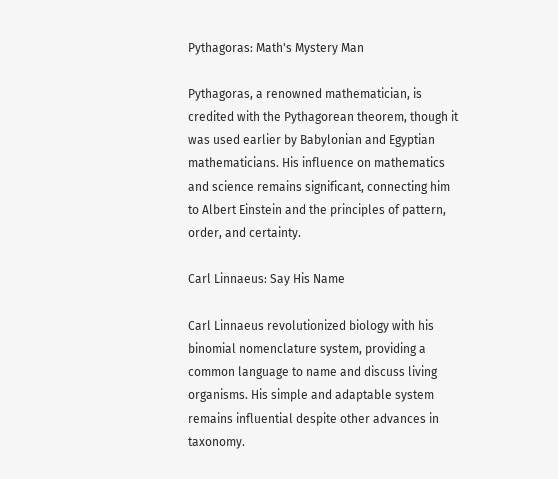Pythagoras: Math's Mystery Man

Pythagoras, a renowned mathematician, is credited with the Pythagorean theorem, though it was used earlier by Babylonian and Egyptian mathematicians. His influence on mathematics and science remains significant, connecting him to Albert Einstein and the principles of pattern, order, and certainty.

Carl Linnaeus: Say His Name

Carl Linnaeus revolutionized biology with his binomial nomenclature system, providing a common language to name and discuss living organisms. His simple and adaptable system remains influential despite other advances in taxonomy.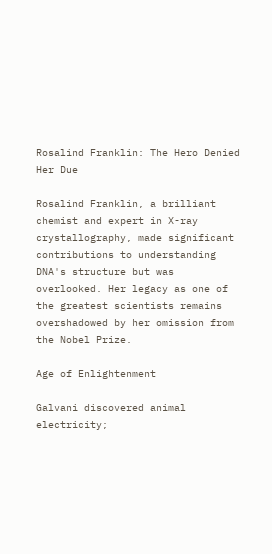Rosalind Franklin: The Hero Denied Her Due

Rosalind Franklin, a brilliant chemist and expert in X-ray crystallography, made significant contributions to understanding DNA's structure but was overlooked. Her legacy as one of the greatest scientists remains overshadowed by her omission from the Nobel Prize.

Age of Enlightenment

Galvani discovered animal electricity;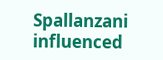Spallanzani influenced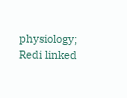physiology; Redi linked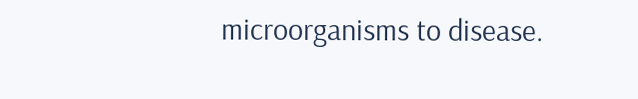microorganisms to disease.